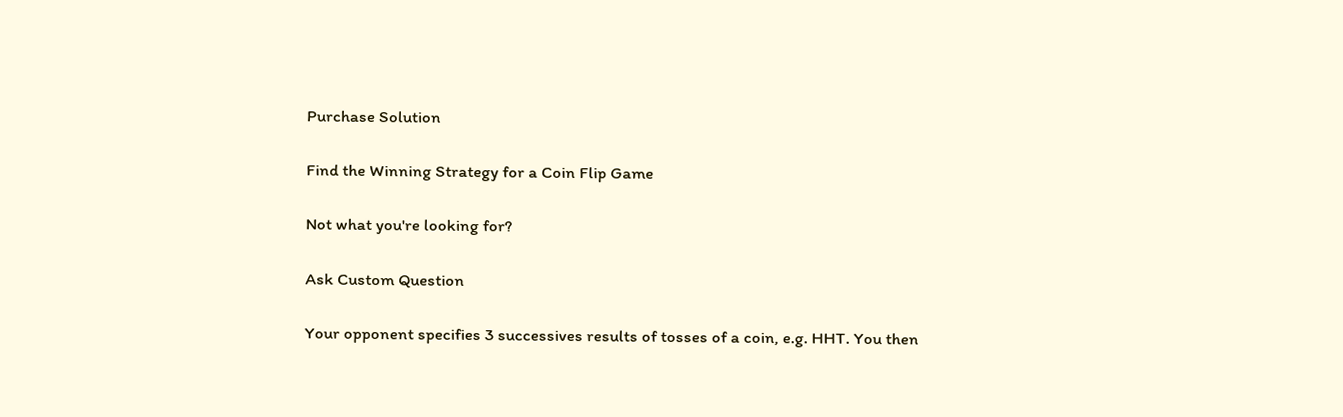Purchase Solution

Find the Winning Strategy for a Coin Flip Game

Not what you're looking for?

Ask Custom Question

Your opponent specifies 3 successives results of tosses of a coin, e.g. HHT. You then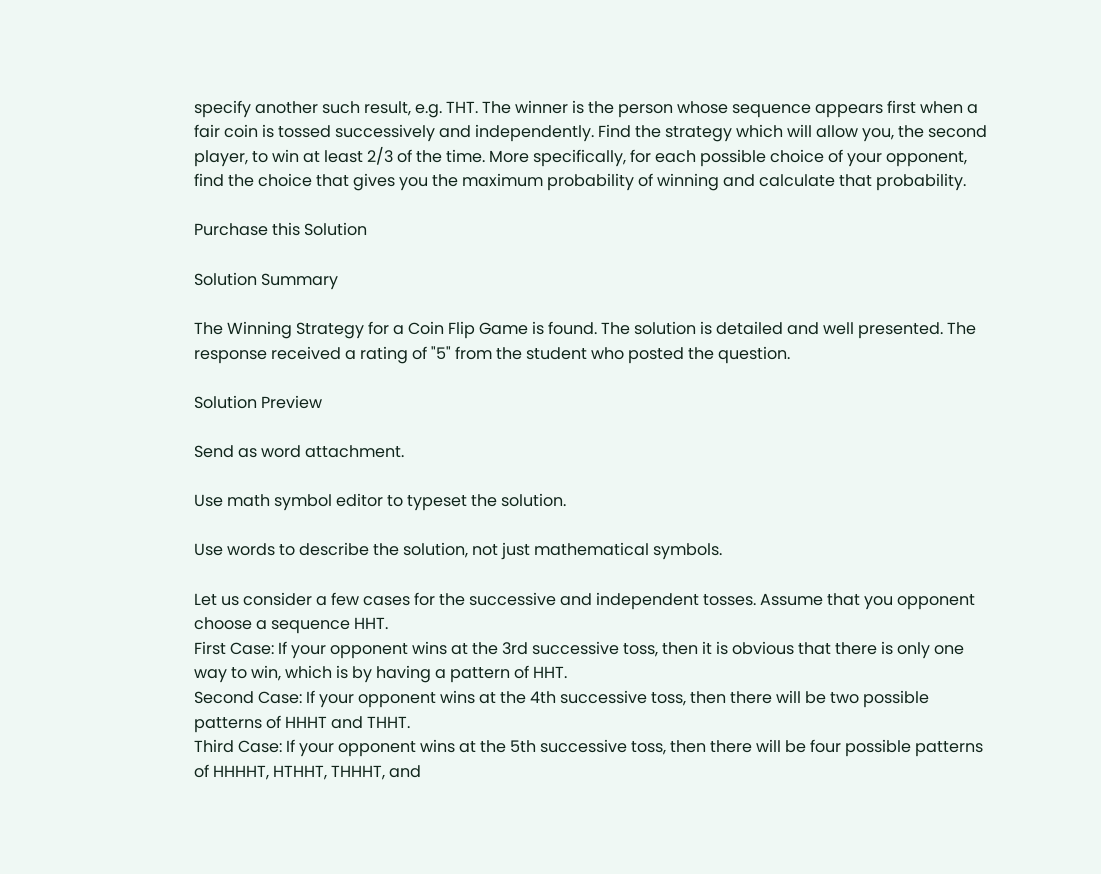specify another such result, e.g. THT. The winner is the person whose sequence appears first when a fair coin is tossed successively and independently. Find the strategy which will allow you, the second player, to win at least 2/3 of the time. More specifically, for each possible choice of your opponent, find the choice that gives you the maximum probability of winning and calculate that probability.

Purchase this Solution

Solution Summary

The Winning Strategy for a Coin Flip Game is found. The solution is detailed and well presented. The response received a rating of "5" from the student who posted the question.

Solution Preview

Send as word attachment.

Use math symbol editor to typeset the solution.

Use words to describe the solution, not just mathematical symbols.

Let us consider a few cases for the successive and independent tosses. Assume that you opponent choose a sequence HHT.
First Case: If your opponent wins at the 3rd successive toss, then it is obvious that there is only one way to win, which is by having a pattern of HHT.
Second Case: If your opponent wins at the 4th successive toss, then there will be two possible patterns of HHHT and THHT.
Third Case: If your opponent wins at the 5th successive toss, then there will be four possible patterns of HHHHT, HTHHT, THHHT, and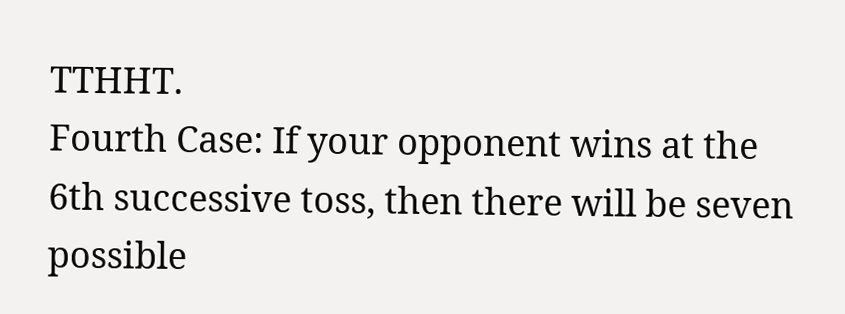TTHHT.
Fourth Case: If your opponent wins at the 6th successive toss, then there will be seven possible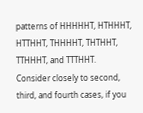patterns of HHHHHT, HTHHHT, HTTHHT, THHHHT, THTHHT, TTHHHT, and TTTHHT.
Consider closely to second, third, and fourth cases, if you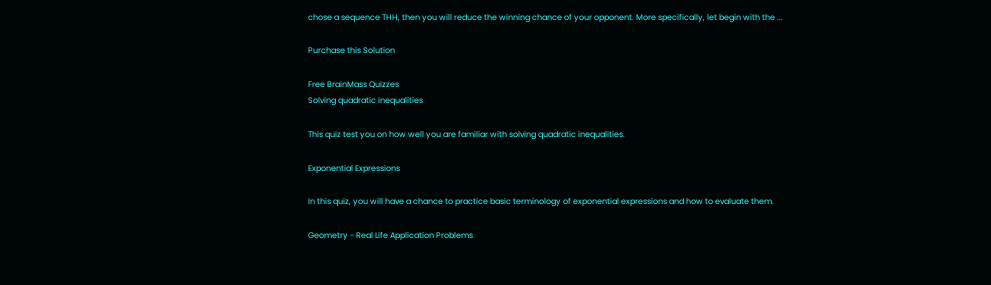chose a sequence THH, then you will reduce the winning chance of your opponent. More specifically, let begin with the ...

Purchase this Solution

Free BrainMass Quizzes
Solving quadratic inequalities

This quiz test you on how well you are familiar with solving quadratic inequalities.

Exponential Expressions

In this quiz, you will have a chance to practice basic terminology of exponential expressions and how to evaluate them.

Geometry - Real Life Application Problems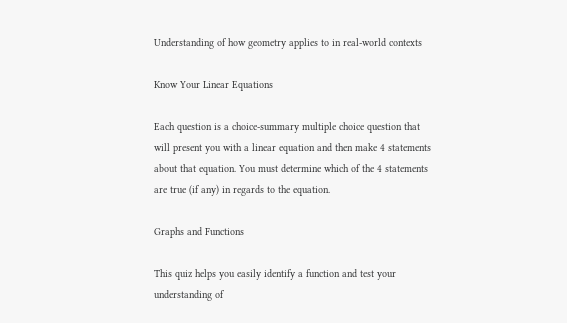Understanding of how geometry applies to in real-world contexts

Know Your Linear Equations

Each question is a choice-summary multiple choice question that will present you with a linear equation and then make 4 statements about that equation. You must determine which of the 4 statements are true (if any) in regards to the equation.

Graphs and Functions

This quiz helps you easily identify a function and test your understanding of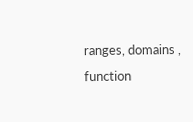ranges, domains , function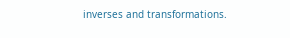inverses and transformations.